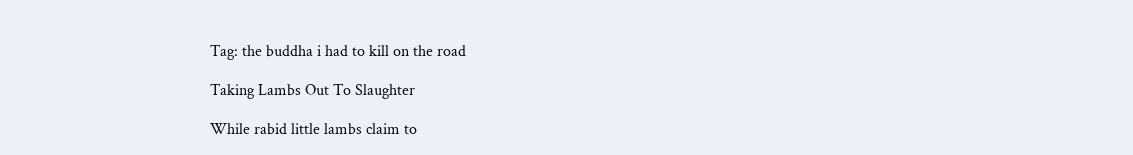Tag: the buddha i had to kill on the road

Taking Lambs Out To Slaughter

While rabid little lambs claim to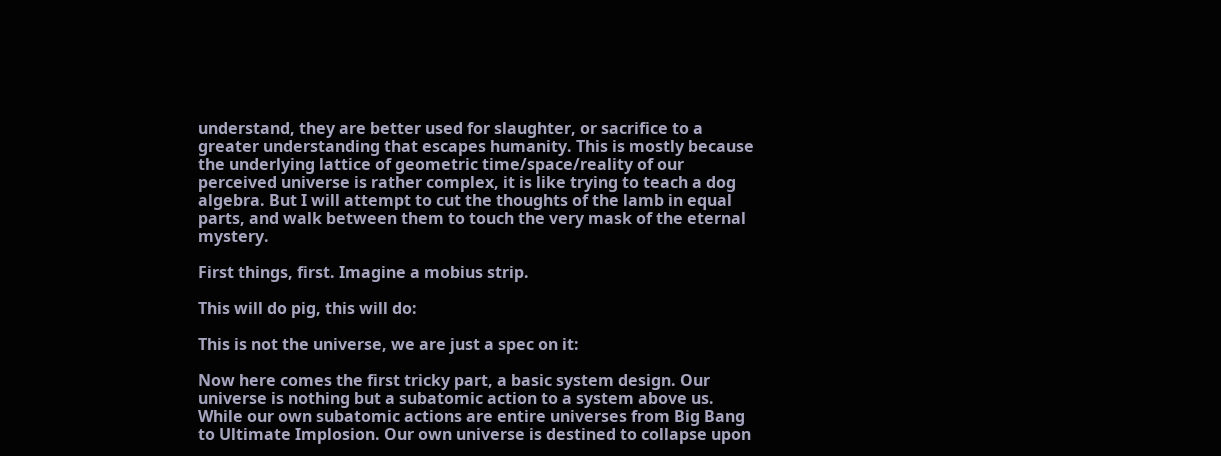understand, they are better used for slaughter, or sacrifice to a greater understanding that escapes humanity. This is mostly because the underlying lattice of geometric time/space/reality of our perceived universe is rather complex, it is like trying to teach a dog algebra. But I will attempt to cut the thoughts of the lamb in equal parts, and walk between them to touch the very mask of the eternal mystery.

First things, first. Imagine a mobius strip.

This will do pig, this will do:

This is not the universe, we are just a spec on it:

Now here comes the first tricky part, a basic system design. Our universe is nothing but a subatomic action to a system above us. While our own subatomic actions are entire universes from Big Bang to Ultimate Implosion. Our own universe is destined to collapse upon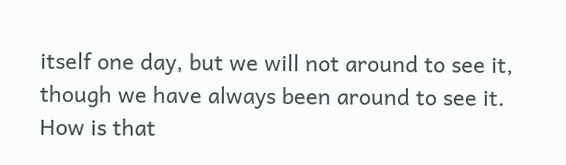itself one day, but we will not around to see it, though we have always been around to see it. How is that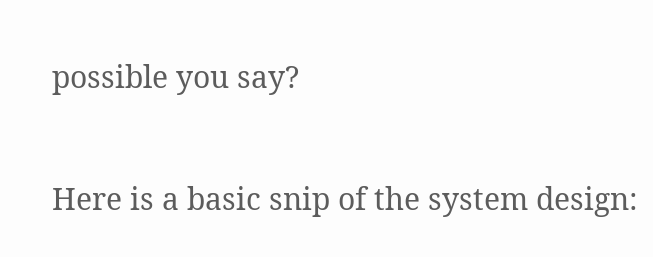possible you say?

Here is a basic snip of the system design: